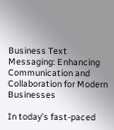Business Text Messaging: Enhancing Communication and Collaboration for Modern Businesses

In today’s fast-paced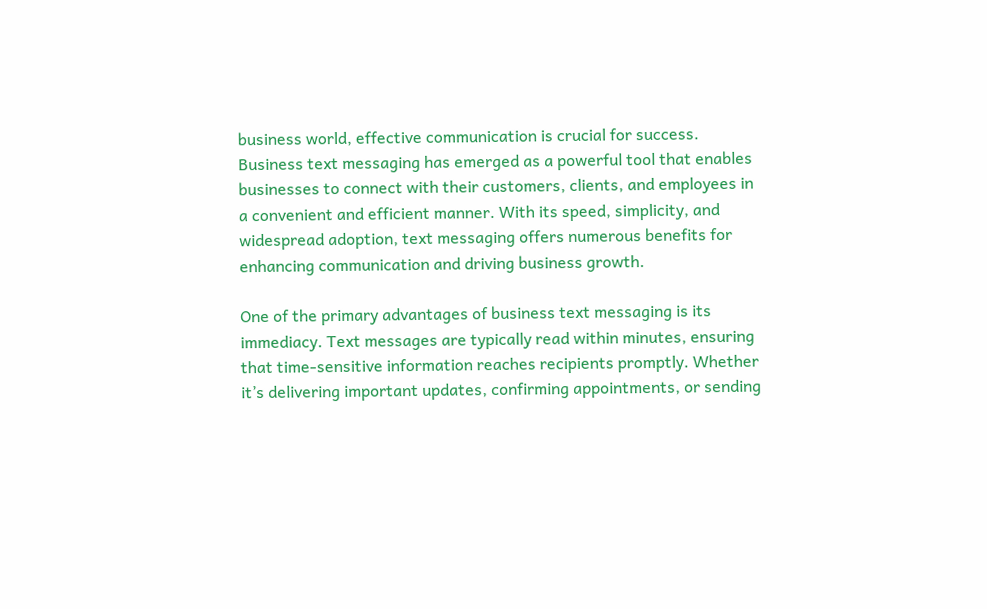business world, effective communication is crucial for success. Business text messaging has emerged as a powerful tool that enables businesses to connect with their customers, clients, and employees in a convenient and efficient manner. With its speed, simplicity, and widespread adoption, text messaging offers numerous benefits for enhancing communication and driving business growth.

One of the primary advantages of business text messaging is its immediacy. Text messages are typically read within minutes, ensuring that time-sensitive information reaches recipients promptly. Whether it’s delivering important updates, confirming appointments, or sending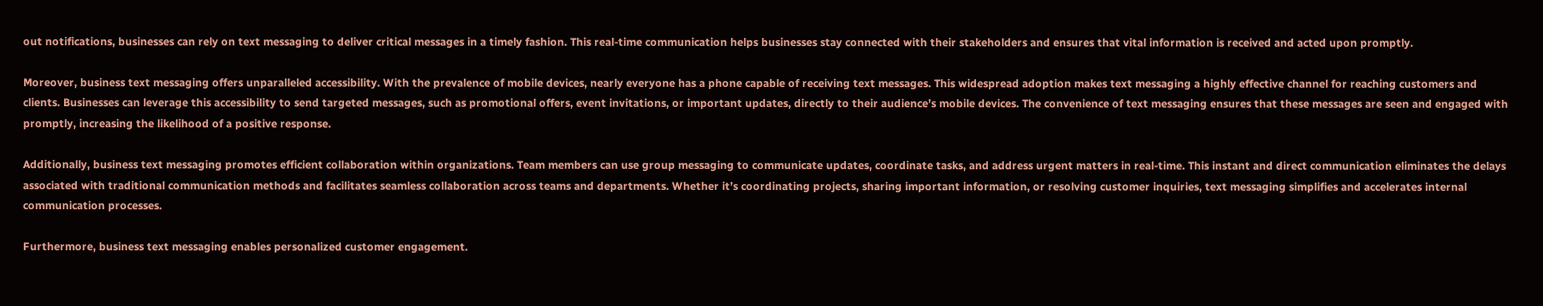out notifications, businesses can rely on text messaging to deliver critical messages in a timely fashion. This real-time communication helps businesses stay connected with their stakeholders and ensures that vital information is received and acted upon promptly.

Moreover, business text messaging offers unparalleled accessibility. With the prevalence of mobile devices, nearly everyone has a phone capable of receiving text messages. This widespread adoption makes text messaging a highly effective channel for reaching customers and clients. Businesses can leverage this accessibility to send targeted messages, such as promotional offers, event invitations, or important updates, directly to their audience’s mobile devices. The convenience of text messaging ensures that these messages are seen and engaged with promptly, increasing the likelihood of a positive response.

Additionally, business text messaging promotes efficient collaboration within organizations. Team members can use group messaging to communicate updates, coordinate tasks, and address urgent matters in real-time. This instant and direct communication eliminates the delays associated with traditional communication methods and facilitates seamless collaboration across teams and departments. Whether it’s coordinating projects, sharing important information, or resolving customer inquiries, text messaging simplifies and accelerates internal communication processes.

Furthermore, business text messaging enables personalized customer engagement.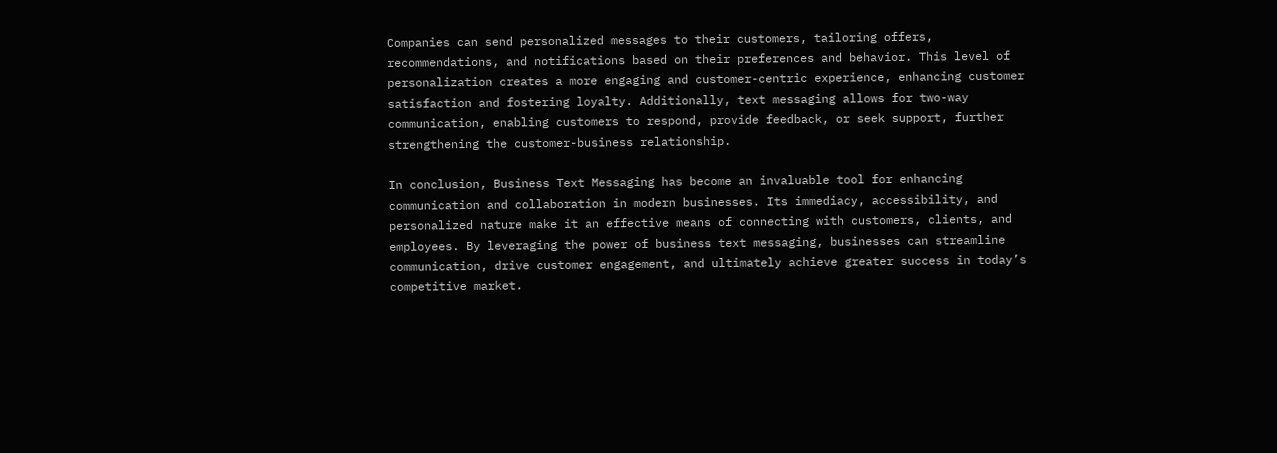Companies can send personalized messages to their customers, tailoring offers, recommendations, and notifications based on their preferences and behavior. This level of personalization creates a more engaging and customer-centric experience, enhancing customer satisfaction and fostering loyalty. Additionally, text messaging allows for two-way communication, enabling customers to respond, provide feedback, or seek support, further strengthening the customer-business relationship.

In conclusion, Business Text Messaging has become an invaluable tool for enhancing communication and collaboration in modern businesses. Its immediacy, accessibility, and personalized nature make it an effective means of connecting with customers, clients, and employees. By leveraging the power of business text messaging, businesses can streamline communication, drive customer engagement, and ultimately achieve greater success in today’s competitive market.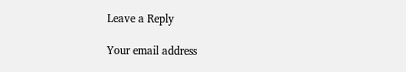Leave a Reply

Your email address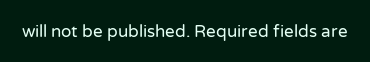will not be published. Required fields are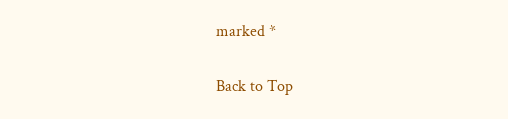marked *

Back to Top